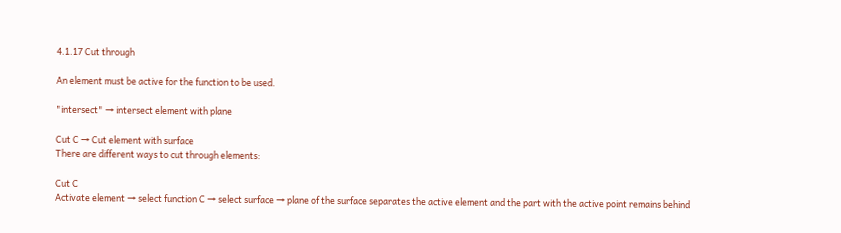4.1.17 Cut through

An element must be active for the function to be used.

"intersect" → intersect element with plane

Cut C → Cut element with surface
There are different ways to cut through elements:

Cut C
Activate element → select function C → select surface → plane of the surface separates the active element and the part with the active point remains behind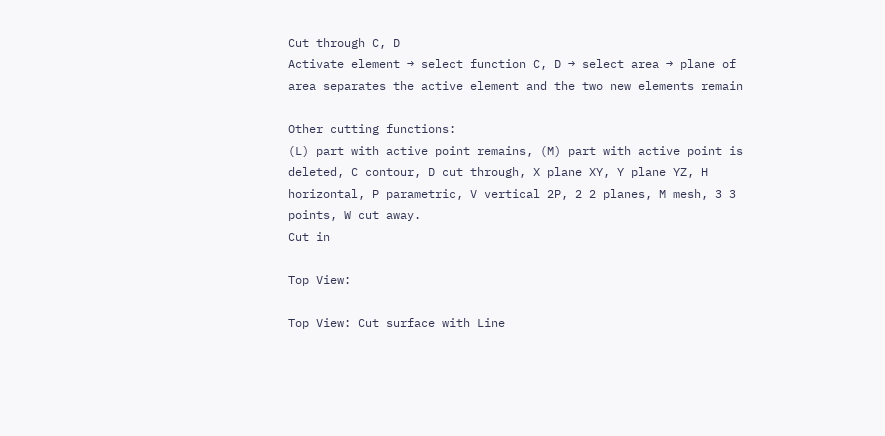Cut through C, D
Activate element → select function C, D → select area → plane of area separates the active element and the two new elements remain

Other cutting functions:
(L) part with active point remains, (M) part with active point is deleted, C contour, D cut through, X plane XY, Y plane YZ, H horizontal, P parametric, V vertical 2P, 2 2 planes, M mesh, 3 3 points, W cut away.
Cut in

Top View:

Top View: Cut surface with Line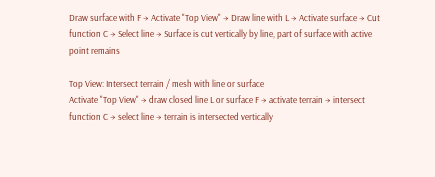Draw surface with F → Activate "Top View" → Draw line with L → Activate surface → Cut function C → Select line → Surface is cut vertically by line, part of surface with active point remains

Top View: Intersect terrain / mesh with line or surface
Activate "Top View" → draw closed line L or surface F → activate terrain → intersect function C → select line → terrain is intersected vertically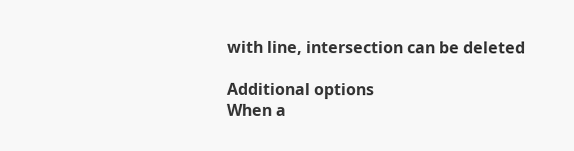with line, intersection can be deleted

Additional options
When a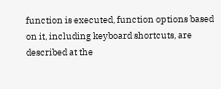function is executed, function options based on it, including keyboard shortcuts, are described at the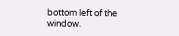bottom left of the window.